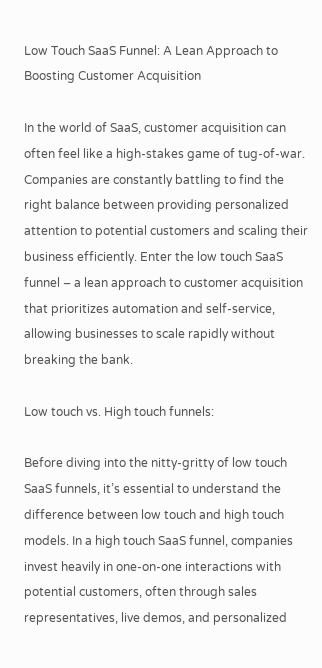Low Touch SaaS Funnel: A Lean Approach to Boosting Customer Acquisition

In the world of SaaS, customer acquisition can often feel like a high-stakes game of tug-of-war. Companies are constantly battling to find the right balance between providing personalized attention to potential customers and scaling their business efficiently. Enter the low touch SaaS funnel – a lean approach to customer acquisition that prioritizes automation and self-service, allowing businesses to scale rapidly without breaking the bank.

Low touch vs. High touch funnels:

Before diving into the nitty-gritty of low touch SaaS funnels, it’s essential to understand the difference between low touch and high touch models. In a high touch SaaS funnel, companies invest heavily in one-on-one interactions with potential customers, often through sales representatives, live demos, and personalized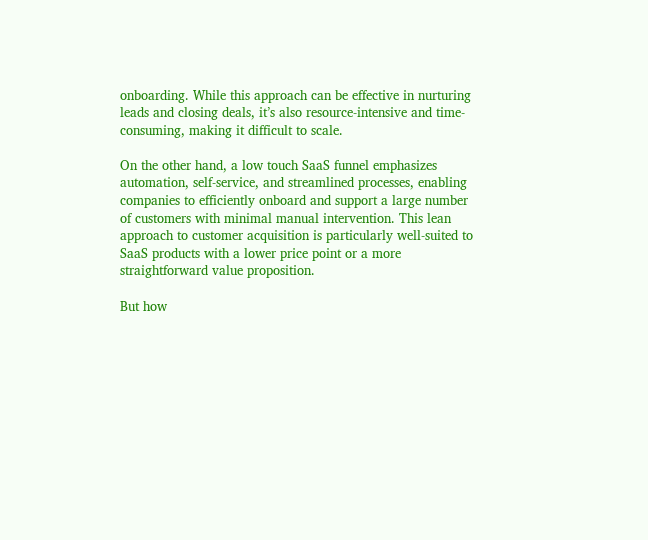onboarding. While this approach can be effective in nurturing leads and closing deals, it’s also resource-intensive and time-consuming, making it difficult to scale.

On the other hand, a low touch SaaS funnel emphasizes automation, self-service, and streamlined processes, enabling companies to efficiently onboard and support a large number of customers with minimal manual intervention. This lean approach to customer acquisition is particularly well-suited to SaaS products with a lower price point or a more straightforward value proposition.

But how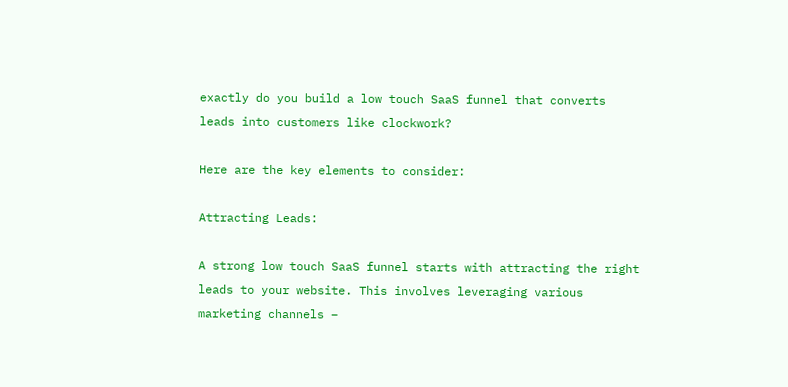exactly do you build a low touch SaaS funnel that converts leads into customers like clockwork?

Here are the key elements to consider:

Attracting Leads:

A strong low touch SaaS funnel starts with attracting the right leads to your website. This involves leveraging various marketing channels –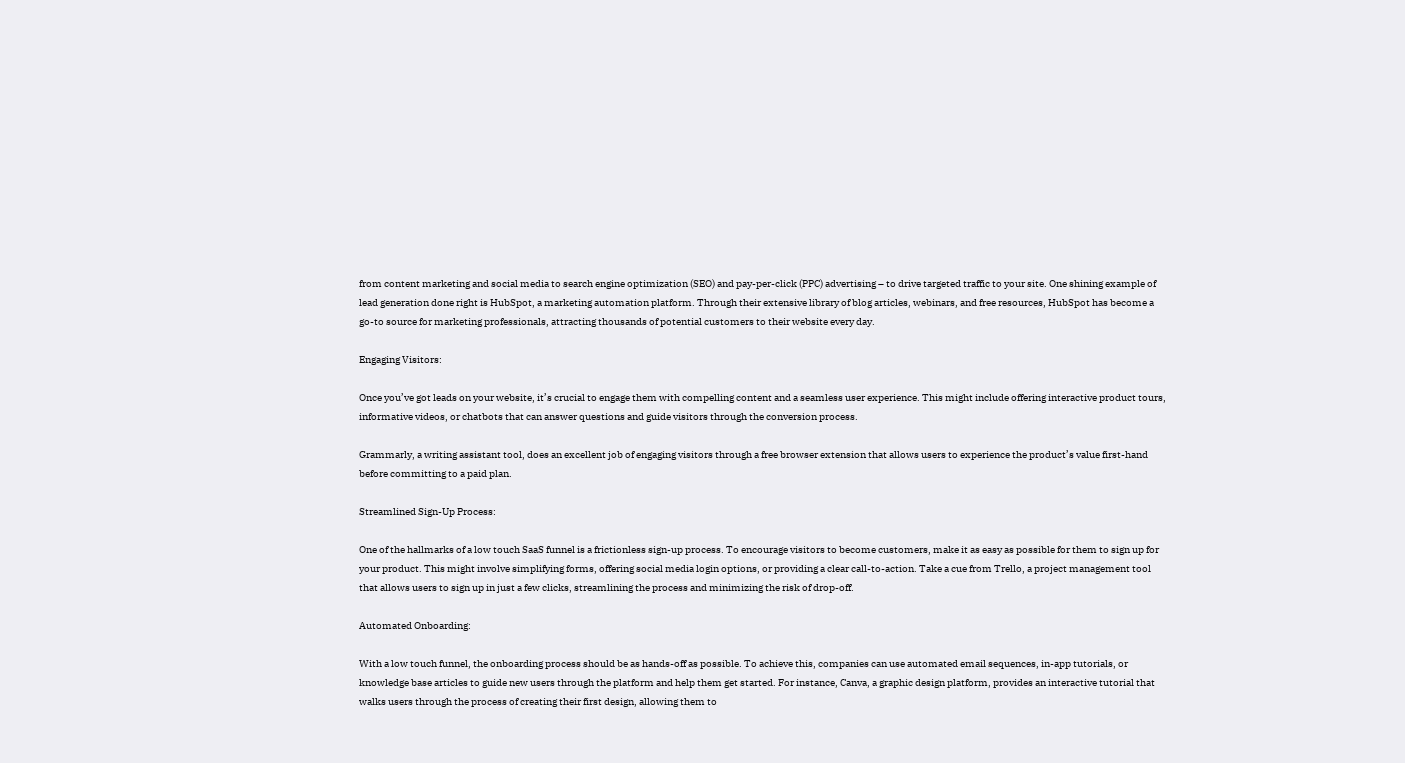from content marketing and social media to search engine optimization (SEO) and pay-per-click (PPC) advertising – to drive targeted traffic to your site. One shining example of lead generation done right is HubSpot, a marketing automation platform. Through their extensive library of blog articles, webinars, and free resources, HubSpot has become a go-to source for marketing professionals, attracting thousands of potential customers to their website every day.

Engaging Visitors:

Once you’ve got leads on your website, it’s crucial to engage them with compelling content and a seamless user experience. This might include offering interactive product tours, informative videos, or chatbots that can answer questions and guide visitors through the conversion process.

Grammarly, a writing assistant tool, does an excellent job of engaging visitors through a free browser extension that allows users to experience the product’s value first-hand before committing to a paid plan.

Streamlined Sign-Up Process:

One of the hallmarks of a low touch SaaS funnel is a frictionless sign-up process. To encourage visitors to become customers, make it as easy as possible for them to sign up for your product. This might involve simplifying forms, offering social media login options, or providing a clear call-to-action. Take a cue from Trello, a project management tool that allows users to sign up in just a few clicks, streamlining the process and minimizing the risk of drop-off.

Automated Onboarding:

With a low touch funnel, the onboarding process should be as hands-off as possible. To achieve this, companies can use automated email sequences, in-app tutorials, or knowledge base articles to guide new users through the platform and help them get started. For instance, Canva, a graphic design platform, provides an interactive tutorial that walks users through the process of creating their first design, allowing them to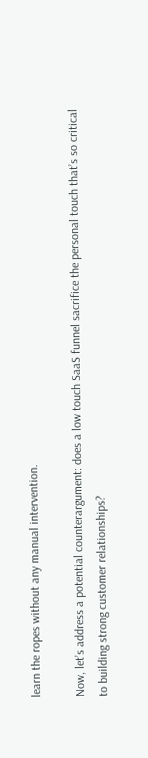learn the ropes without any manual intervention.

Now, let’s address a potential counterargument: does a low touch SaaS funnel sacrifice the personal touch that’s so critical to building strong customer relationships?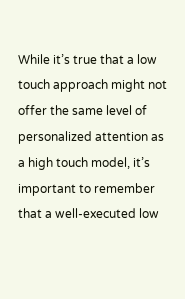While it’s true that a low touch approach might not offer the same level of personalized attention as a high touch model, it’s important to remember that a well-executed low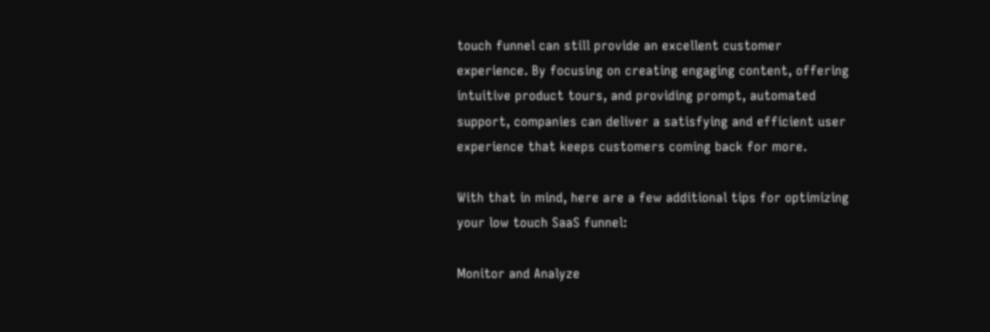touch funnel can still provide an excellent customer experience. By focusing on creating engaging content, offering intuitive product tours, and providing prompt, automated support, companies can deliver a satisfying and efficient user experience that keeps customers coming back for more.

With that in mind, here are a few additional tips for optimizing your low touch SaaS funnel:

Monitor and Analyze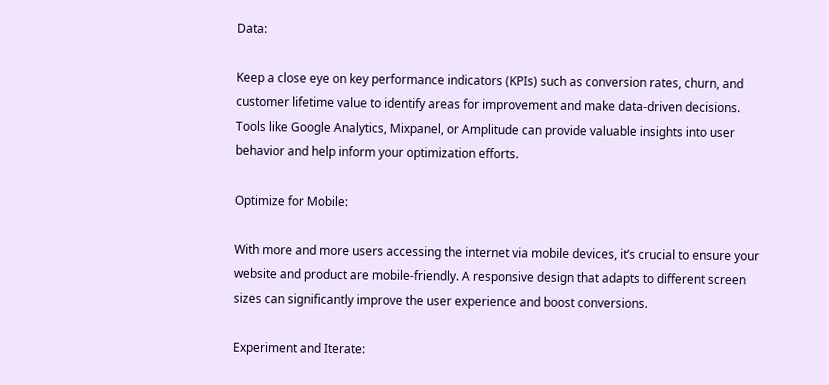Data:

Keep a close eye on key performance indicators (KPIs) such as conversion rates, churn, and customer lifetime value to identify areas for improvement and make data-driven decisions. Tools like Google Analytics, Mixpanel, or Amplitude can provide valuable insights into user behavior and help inform your optimization efforts.

Optimize for Mobile:

With more and more users accessing the internet via mobile devices, it’s crucial to ensure your website and product are mobile-friendly. A responsive design that adapts to different screen sizes can significantly improve the user experience and boost conversions.

Experiment and Iterate: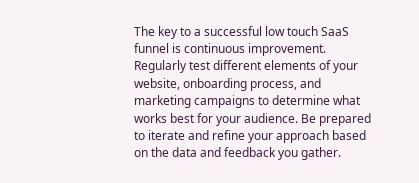The key to a successful low touch SaaS funnel is continuous improvement. Regularly test different elements of your website, onboarding process, and marketing campaigns to determine what works best for your audience. Be prepared to iterate and refine your approach based on the data and feedback you gather.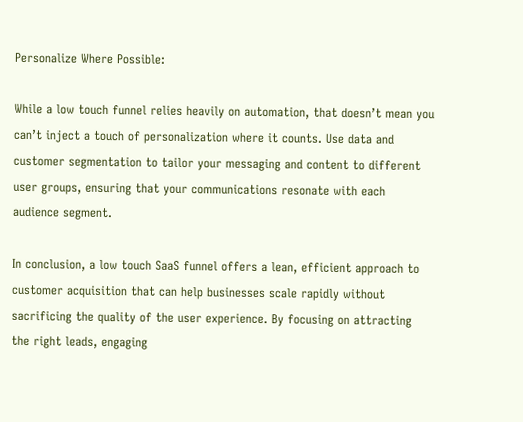Personalize Where Possible:

While a low touch funnel relies heavily on automation, that doesn’t mean you can’t inject a touch of personalization where it counts. Use data and customer segmentation to tailor your messaging and content to different user groups, ensuring that your communications resonate with each audience segment.

In conclusion, a low touch SaaS funnel offers a lean, efficient approach to customer acquisition that can help businesses scale rapidly without sacrificing the quality of the user experience. By focusing on attracting the right leads, engaging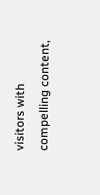visitors with compelling content,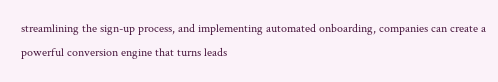streamlining the sign-up process, and implementing automated onboarding, companies can create a powerful conversion engine that turns leads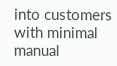into customers with minimal manual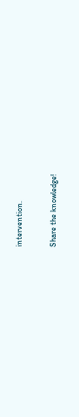intervention.

Share the knowledge!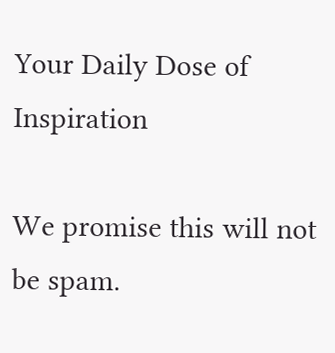Your Daily Dose of Inspiration

We promise this will not be spam.